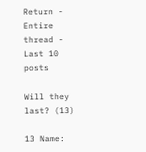Return - Entire thread - Last 10 posts

Will they last? (13)

13 Name: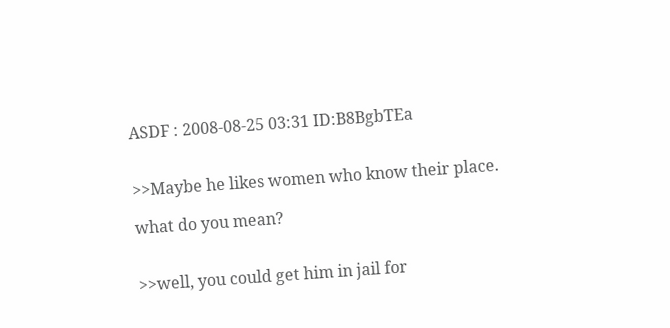ASDF : 2008-08-25 03:31 ID:B8BgbTEa


>>Maybe he likes women who know their place.

what do you mean?


>>well, you could get him in jail for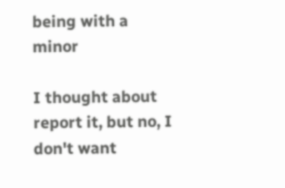being with a minor

I thought about report it, but no, I don't want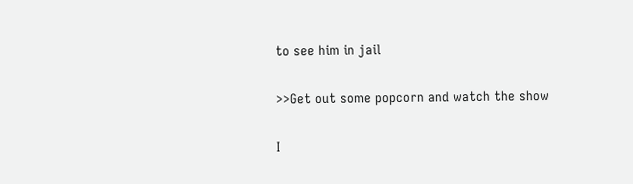to see him in jail

>>Get out some popcorn and watch the show

I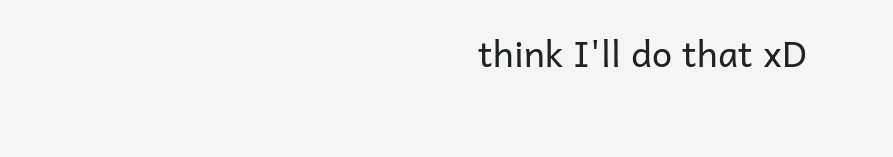think I'll do that xD